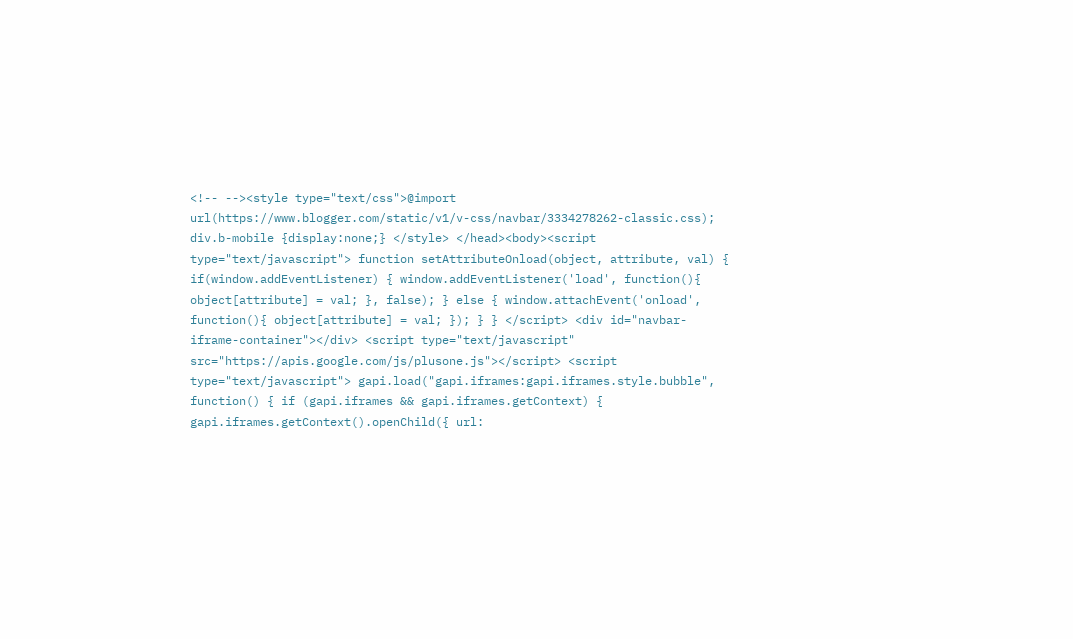<!-- --><style type="text/css">@import url(https://www.blogger.com/static/v1/v-css/navbar/3334278262-classic.css); div.b-mobile {display:none;} </style> </head><body><script type="text/javascript"> function setAttributeOnload(object, attribute, val) { if(window.addEventListener) { window.addEventListener('load', function(){ object[attribute] = val; }, false); } else { window.attachEvent('onload', function(){ object[attribute] = val; }); } } </script> <div id="navbar-iframe-container"></div> <script type="text/javascript" src="https://apis.google.com/js/plusone.js"></script> <script type="text/javascript"> gapi.load("gapi.iframes:gapi.iframes.style.bubble", function() { if (gapi.iframes && gapi.iframes.getContext) { gapi.iframes.getContext().openChild({ url: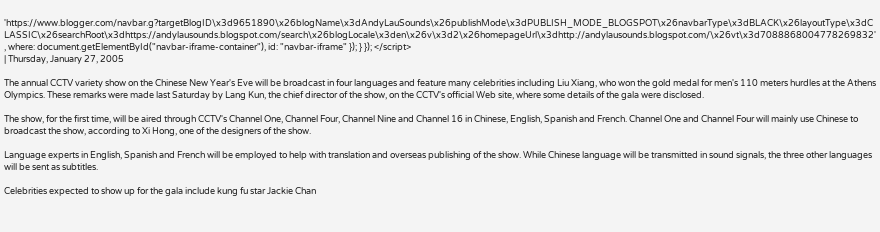'https://www.blogger.com/navbar.g?targetBlogID\x3d9651890\x26blogName\x3dAndyLauSounds\x26publishMode\x3dPUBLISH_MODE_BLOGSPOT\x26navbarType\x3dBLACK\x26layoutType\x3dCLASSIC\x26searchRoot\x3dhttps://andylausounds.blogspot.com/search\x26blogLocale\x3den\x26v\x3d2\x26homepageUrl\x3dhttp://andylausounds.blogspot.com/\x26vt\x3d7088868004778269832', where: document.getElementById("navbar-iframe-container"), id: "navbar-iframe" }); } }); </script>
| Thursday, January 27, 2005

The annual CCTV variety show on the Chinese New Year's Eve will be broadcast in four languages and feature many celebrities including Liu Xiang, who won the gold medal for men's 110 meters hurdles at the Athens Olympics. These remarks were made last Saturday by Lang Kun, the chief director of the show, on the CCTV's official Web site, where some details of the gala were disclosed.

The show, for the first time, will be aired through CCTV's Channel One, Channel Four, Channel Nine and Channel 16 in Chinese, English, Spanish and French. Channel One and Channel Four will mainly use Chinese to broadcast the show, according to Xi Hong, one of the designers of the show.

Language experts in English, Spanish and French will be employed to help with translation and overseas publishing of the show. While Chinese language will be transmitted in sound signals, the three other languages will be sent as subtitles.

Celebrities expected to show up for the gala include kung fu star Jackie Chan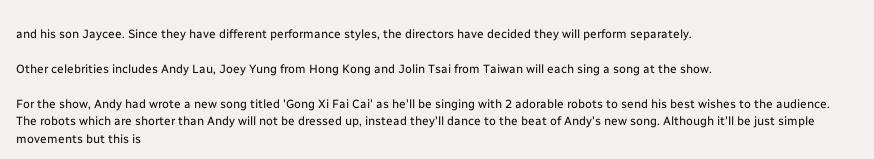and his son Jaycee. Since they have different performance styles, the directors have decided they will perform separately.

Other celebrities includes Andy Lau, Joey Yung from Hong Kong and Jolin Tsai from Taiwan will each sing a song at the show.

For the show, Andy had wrote a new song titled 'Gong Xi Fai Cai' as he'll be singing with 2 adorable robots to send his best wishes to the audience. The robots which are shorter than Andy will not be dressed up, instead they'll dance to the beat of Andy's new song. Although it'll be just simple movements but this is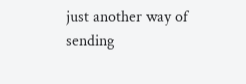just another way of sending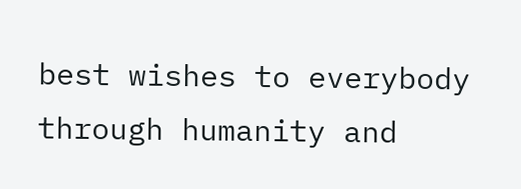best wishes to everybody through humanity and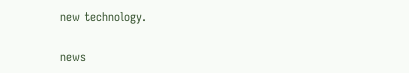new technology.

news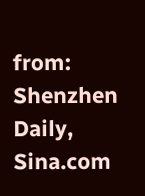from: Shenzhen Daily, Sina.com